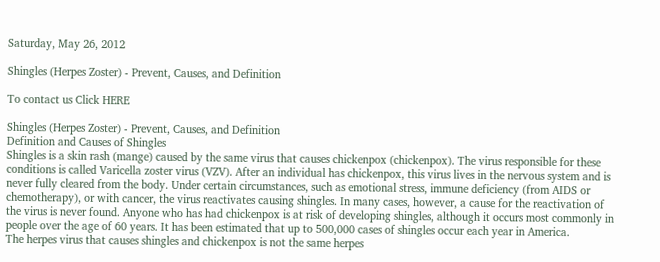Saturday, May 26, 2012

Shingles (Herpes Zoster) - Prevent, Causes, and Definition

To contact us Click HERE

Shingles (Herpes Zoster) - Prevent, Causes, and Definition
Definition and Causes of Shingles
Shingles is a skin rash (mange) caused by the same virus that causes chickenpox (chickenpox). The virus responsible for these conditions is called Varicella zoster virus (VZV). After an individual has chickenpox, this virus lives in the nervous system and is never fully cleared from the body. Under certain circumstances, such as emotional stress, immune deficiency (from AIDS or chemotherapy), or with cancer, the virus reactivates causing shingles. In many cases, however, a cause for the reactivation of the virus is never found. Anyone who has had chickenpox is at risk of developing shingles, although it occurs most commonly in people over the age of 60 years. It has been estimated that up to 500,000 cases of shingles occur each year in America.
The herpes virus that causes shingles and chickenpox is not the same herpes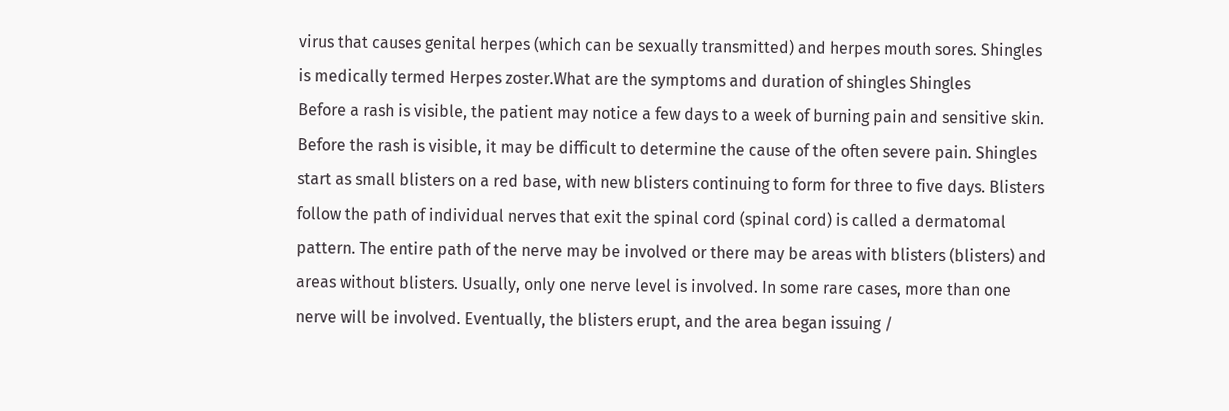virus that causes genital herpes (which can be sexually transmitted) and herpes mouth sores. Shingles is medically termed Herpes zoster.What are the symptoms and duration of shingles Shingles
Before a rash is visible, the patient may notice a few days to a week of burning pain and sensitive skin. Before the rash is visible, it may be difficult to determine the cause of the often severe pain. Shingles start as small blisters on a red base, with new blisters continuing to form for three to five days. Blisters follow the path of individual nerves that exit the spinal cord (spinal cord) is called a dermatomal pattern. The entire path of the nerve may be involved or there may be areas with blisters (blisters) and areas without blisters. Usually, only one nerve level is involved. In some rare cases, more than one nerve will be involved. Eventually, the blisters erupt, and the area began issuing /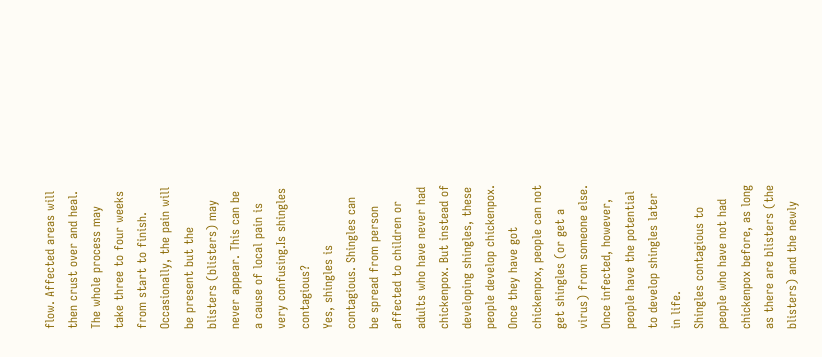flow. Affected areas will then crust over and heal. The whole process may take three to four weeks from start to finish. Occasionally, the pain will be present but the blisters (blisters) may never appear. This can be a cause of local pain is very confusing.Is shingles contagious?
Yes, shingles is contagious. Shingles can be spread from person affected to children or adults who have never had chickenpox. But instead of developing shingles, these people develop chickenpox. Once they have got chickenpox, people can not get shingles (or get a virus) from someone else. Once infected, however, people have the potential to develop shingles later in life.
Shingles contagious to people who have not had chickenpox before, as long as there are blisters (the blisters) and the newly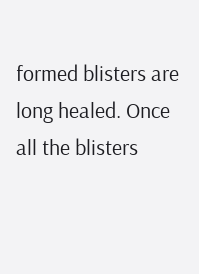formed blisters are long healed. Once all the blisters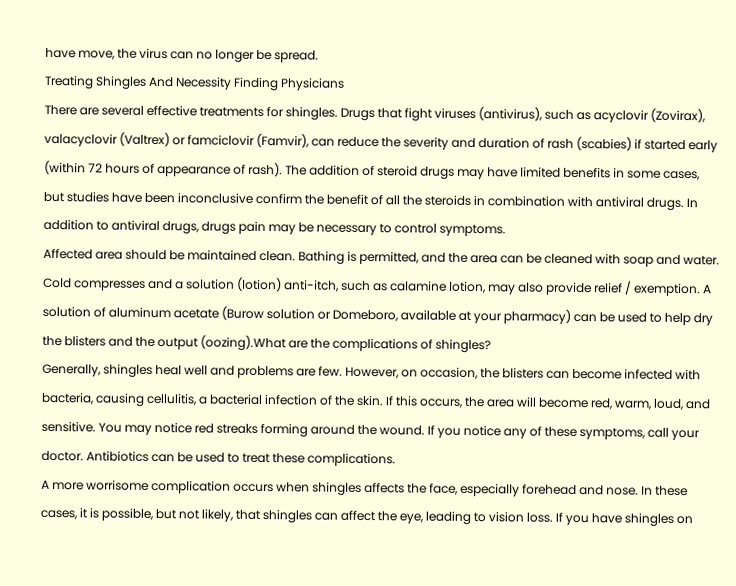have move, the virus can no longer be spread.
Treating Shingles And Necessity Finding Physicians
There are several effective treatments for shingles. Drugs that fight viruses (antivirus), such as acyclovir (Zovirax), valacyclovir (Valtrex) or famciclovir (Famvir), can reduce the severity and duration of rash (scabies) if started early (within 72 hours of appearance of rash). The addition of steroid drugs may have limited benefits in some cases, but studies have been inconclusive confirm the benefit of all the steroids in combination with antiviral drugs. In addition to antiviral drugs, drugs pain may be necessary to control symptoms.
Affected area should be maintained clean. Bathing is permitted, and the area can be cleaned with soap and water. Cold compresses and a solution (lotion) anti-itch, such as calamine lotion, may also provide relief / exemption. A solution of aluminum acetate (Burow solution or Domeboro, available at your pharmacy) can be used to help dry the blisters and the output (oozing).What are the complications of shingles?
Generally, shingles heal well and problems are few. However, on occasion, the blisters can become infected with bacteria, causing cellulitis, a bacterial infection of the skin. If this occurs, the area will become red, warm, loud, and sensitive. You may notice red streaks forming around the wound. If you notice any of these symptoms, call your doctor. Antibiotics can be used to treat these complications.
A more worrisome complication occurs when shingles affects the face, especially forehead and nose. In these cases, it is possible, but not likely, that shingles can affect the eye, leading to vision loss. If you have shingles on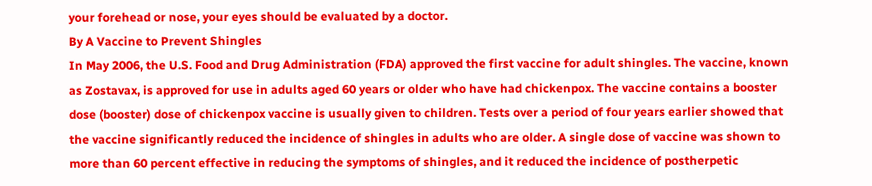your forehead or nose, your eyes should be evaluated by a doctor.
By A Vaccine to Prevent Shingles
In May 2006, the U.S. Food and Drug Administration (FDA) approved the first vaccine for adult shingles. The vaccine, known as Zostavax, is approved for use in adults aged 60 years or older who have had chickenpox. The vaccine contains a booster dose (booster) dose of chickenpox vaccine is usually given to children. Tests over a period of four years earlier showed that the vaccine significantly reduced the incidence of shingles in adults who are older. A single dose of vaccine was shown to more than 60 percent effective in reducing the symptoms of shingles, and it reduced the incidence of postherpetic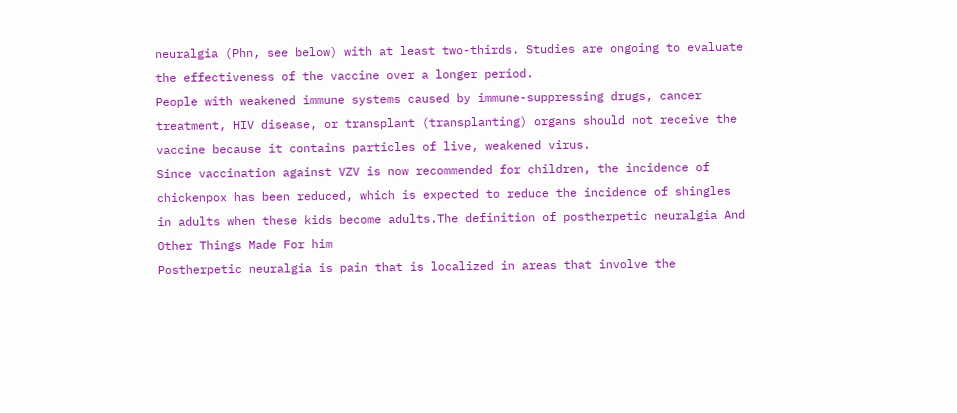neuralgia (Phn, see below) with at least two-thirds. Studies are ongoing to evaluate the effectiveness of the vaccine over a longer period.
People with weakened immune systems caused by immune-suppressing drugs, cancer treatment, HIV disease, or transplant (transplanting) organs should not receive the vaccine because it contains particles of live, weakened virus.
Since vaccination against VZV is now recommended for children, the incidence of chickenpox has been reduced, which is expected to reduce the incidence of shingles in adults when these kids become adults.The definition of postherpetic neuralgia And Other Things Made For him
Postherpetic neuralgia is pain that is localized in areas that involve the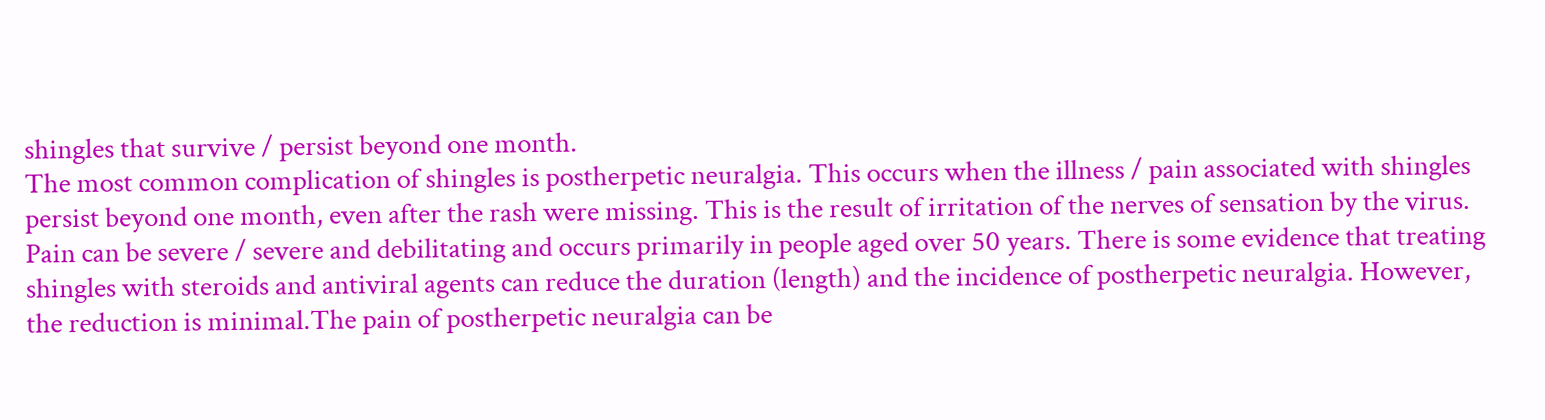shingles that survive / persist beyond one month.
The most common complication of shingles is postherpetic neuralgia. This occurs when the illness / pain associated with shingles persist beyond one month, even after the rash were missing. This is the result of irritation of the nerves of sensation by the virus. Pain can be severe / severe and debilitating and occurs primarily in people aged over 50 years. There is some evidence that treating shingles with steroids and antiviral agents can reduce the duration (length) and the incidence of postherpetic neuralgia. However, the reduction is minimal.The pain of postherpetic neuralgia can be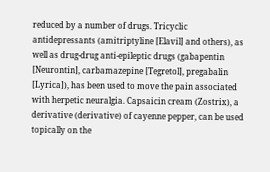reduced by a number of drugs. Tricyclic antidepressants (amitriptyline [Elavil] and others), as well as drug-drug anti-epileptic drugs (gabapentin [Neurontin], carbamazepine [Tegretol], pregabalin [Lyrica]), has been used to move the pain associated with herpetic neuralgia. Capsaicin cream (Zostrix), a derivative (derivative) of cayenne pepper, can be used topically on the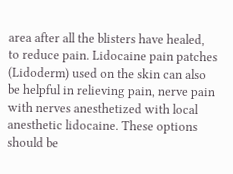area after all the blisters have healed, to reduce pain. Lidocaine pain patches (Lidoderm) used on the skin can also be helpful in relieving pain, nerve pain with nerves anesthetized with local anesthetic lidocaine. These options should be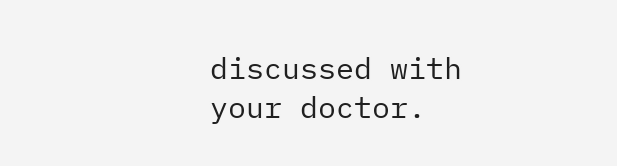discussed with your doctor.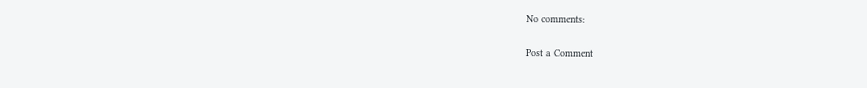No comments:

Post a Comment